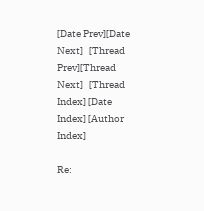[Date Prev][Date Next]   [Thread Prev][Thread Next]   [Thread Index] [Date Index] [Author Index]

Re: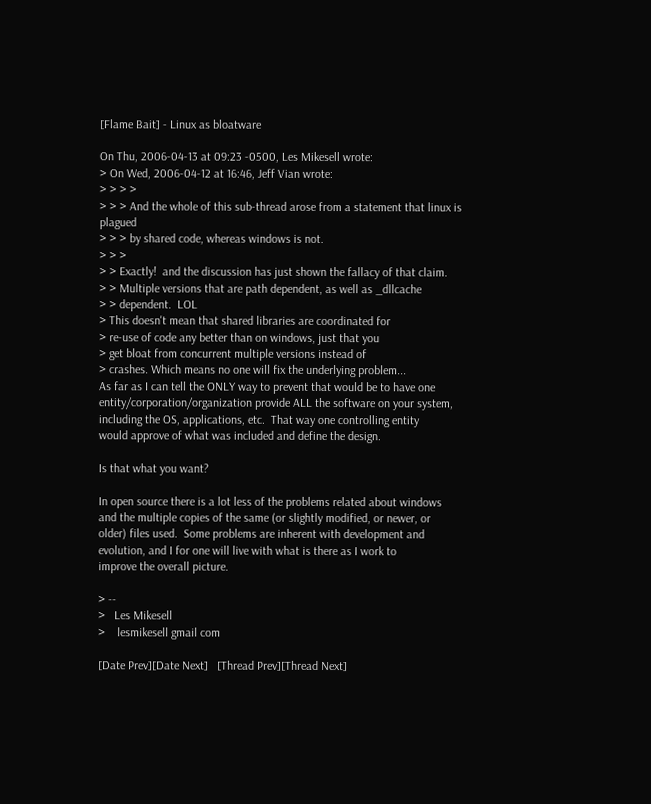[Flame Bait] - Linux as bloatware

On Thu, 2006-04-13 at 09:23 -0500, Les Mikesell wrote:
> On Wed, 2006-04-12 at 16:46, Jeff Vian wrote:
> > > >
> > > And the whole of this sub-thread arose from a statement that linux is plagued
> > > by shared code, whereas windows is not.
> > >
> > Exactly!  and the discussion has just shown the fallacy of that claim.
> > Multiple versions that are path dependent, as well as _dllcache
> > dependent.  LOL
> This doesn't mean that shared libraries are coordinated for
> re-use of code any better than on windows, just that you
> get bloat from concurrent multiple versions instead of
> crashes. Which means no one will fix the underlying problem...
As far as I can tell the ONLY way to prevent that would be to have one
entity/corporation/organization provide ALL the software on your system,
including the OS, applications, etc.  That way one controlling entity
would approve of what was included and define the design.

Is that what you want?

In open source there is a lot less of the problems related about windows
and the multiple copies of the same (or slightly modified, or newer, or
older) files used.  Some problems are inherent with development and
evolution, and I for one will live with what is there as I work to
improve the overall picture.

> --
>   Les Mikesell
>    lesmikesell gmail com

[Date Prev][Date Next]   [Thread Prev][Thread Next]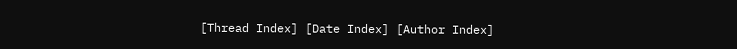[Thread Index] [Date Index] [Author Index]